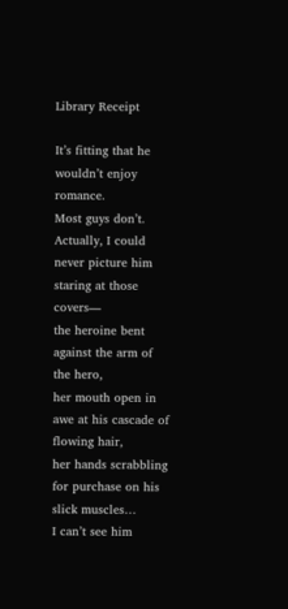Library Receipt

It’s fitting that he wouldn’t enjoy romance.
Most guys don’t.
Actually, I could never picture him
staring at those covers—
the heroine bent against the arm of the hero,
her mouth open in awe at his cascade of flowing hair,
her hands scrabbling for purchase on his slick muscles…
I can’t see him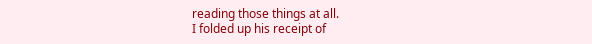reading those things at all.
I folded up his receipt of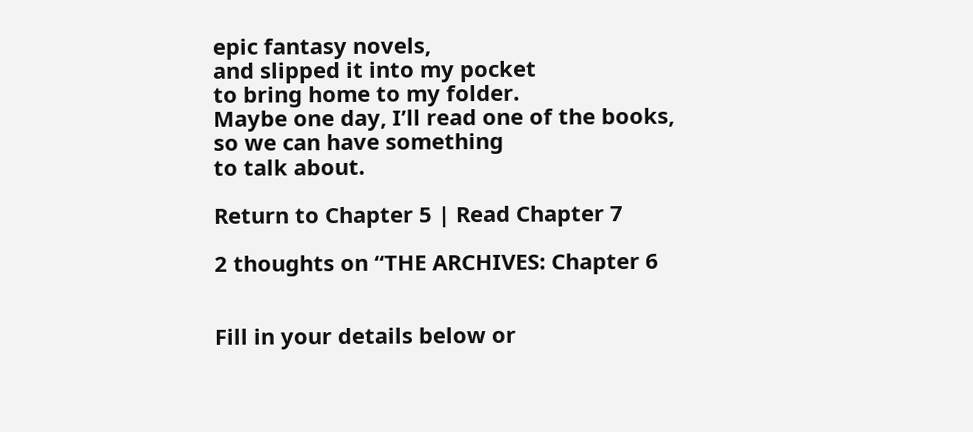epic fantasy novels,
and slipped it into my pocket
to bring home to my folder.
Maybe one day, I’ll read one of the books,
so we can have something
to talk about.

Return to Chapter 5 | Read Chapter 7

2 thoughts on “THE ARCHIVES: Chapter 6


Fill in your details below or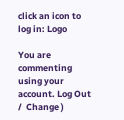click an icon to log in: Logo

You are commenting using your account. Log Out /  Change )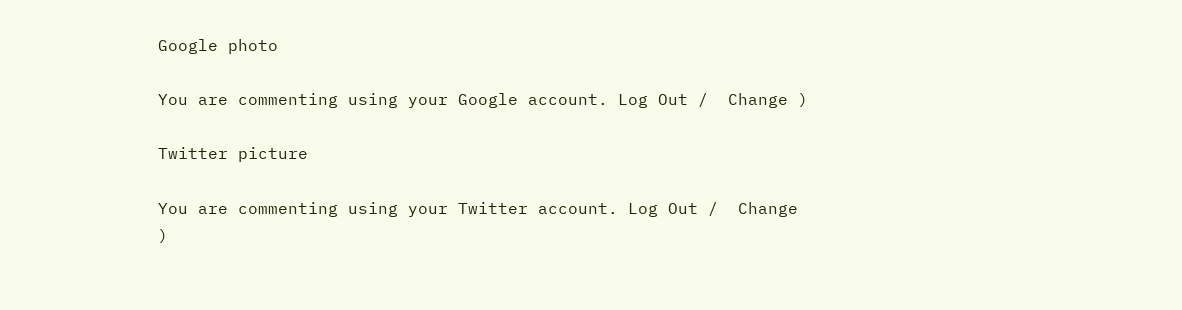Google photo

You are commenting using your Google account. Log Out /  Change )

Twitter picture

You are commenting using your Twitter account. Log Out /  Change )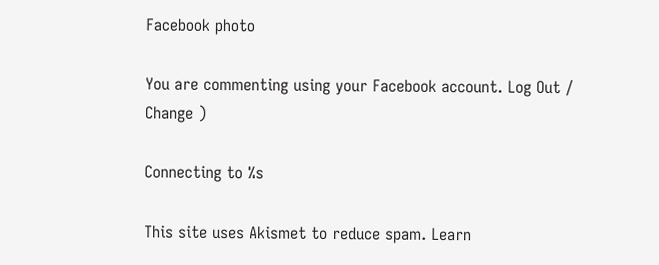Facebook photo

You are commenting using your Facebook account. Log Out /  Change )

Connecting to %s

This site uses Akismet to reduce spam. Learn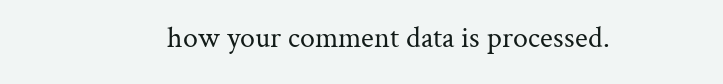how your comment data is processed.